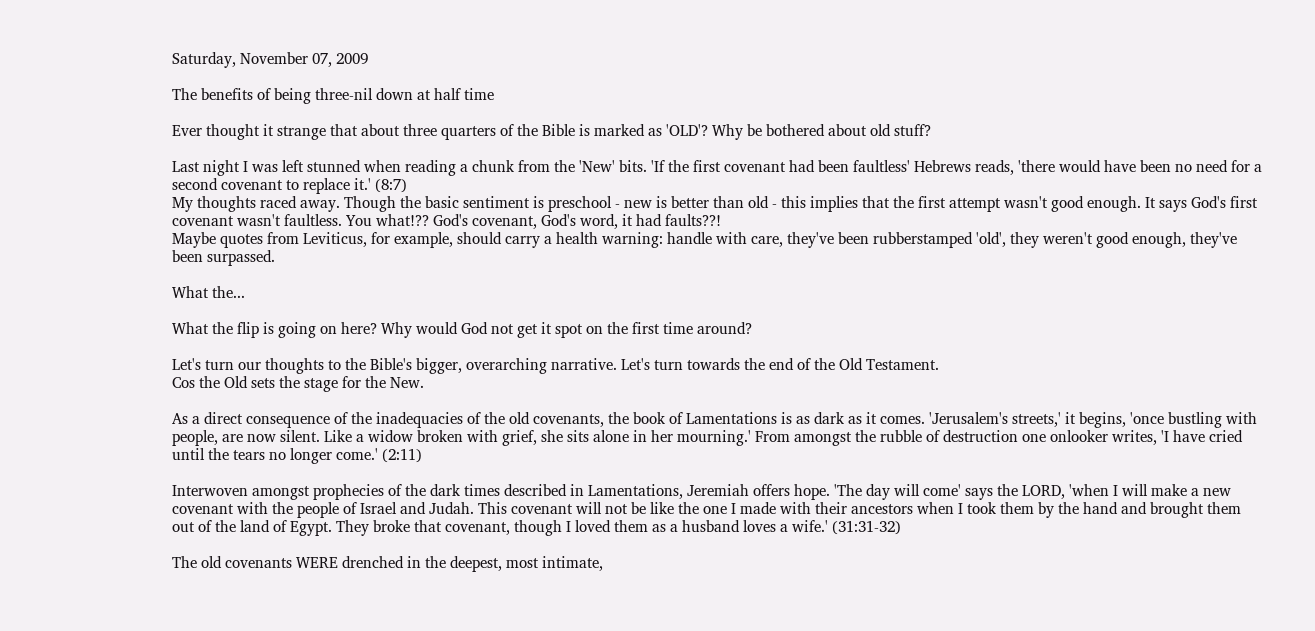Saturday, November 07, 2009

The benefits of being three-nil down at half time

Ever thought it strange that about three quarters of the Bible is marked as 'OLD'? Why be bothered about old stuff?

Last night I was left stunned when reading a chunk from the 'New' bits. 'If the first covenant had been faultless' Hebrews reads, 'there would have been no need for a second covenant to replace it.' (8:7)
My thoughts raced away. Though the basic sentiment is preschool - new is better than old - this implies that the first attempt wasn't good enough. It says God's first covenant wasn't faultless. You what!?? God's covenant, God's word, it had faults??!
Maybe quotes from Leviticus, for example, should carry a health warning: handle with care, they've been rubberstamped 'old', they weren't good enough, they've been surpassed.

What the...

What the flip is going on here? Why would God not get it spot on the first time around?

Let's turn our thoughts to the Bible's bigger, overarching narrative. Let's turn towards the end of the Old Testament.
Cos the Old sets the stage for the New.

As a direct consequence of the inadequacies of the old covenants, the book of Lamentations is as dark as it comes. 'Jerusalem's streets,' it begins, 'once bustling with people, are now silent. Like a widow broken with grief, she sits alone in her mourning.' From amongst the rubble of destruction one onlooker writes, 'I have cried until the tears no longer come.' (2:11)

Interwoven amongst prophecies of the dark times described in Lamentations, Jeremiah offers hope. 'The day will come' says the LORD, 'when I will make a new covenant with the people of Israel and Judah. This covenant will not be like the one I made with their ancestors when I took them by the hand and brought them out of the land of Egypt. They broke that covenant, though I loved them as a husband loves a wife.' (31:31-32)

The old covenants WERE drenched in the deepest, most intimate,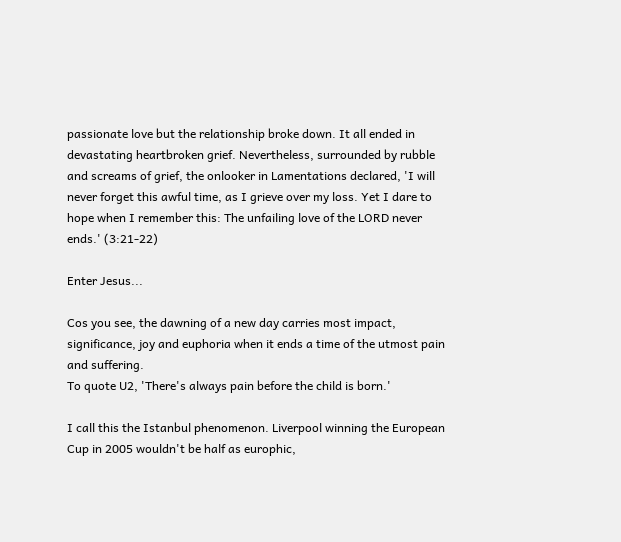passionate love but the relationship broke down. It all ended in devastating heartbroken grief. Nevertheless, surrounded by rubble and screams of grief, the onlooker in Lamentations declared, 'I will never forget this awful time, as I grieve over my loss. Yet I dare to hope when I remember this: The unfailing love of the LORD never ends.' (3:21-22)

Enter Jesus...

Cos you see, the dawning of a new day carries most impact, significance, joy and euphoria when it ends a time of the utmost pain and suffering.
To quote U2, 'There's always pain before the child is born.'

I call this the Istanbul phenomenon. Liverpool winning the European Cup in 2005 wouldn't be half as europhic,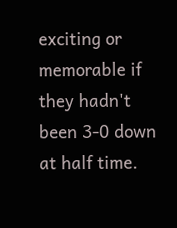exciting or memorable if they hadn't been 3-0 down at half time.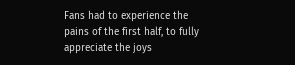Fans had to experience the pains of the first half, to fully appreciate the joys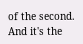of the second.
And it's the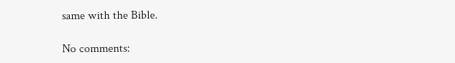same with the Bible.

No comments: